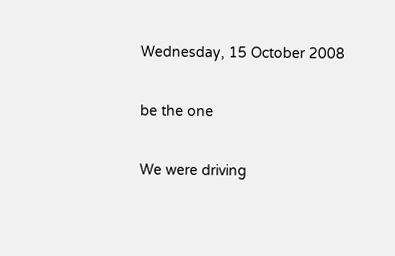Wednesday, 15 October 2008

be the one

We were driving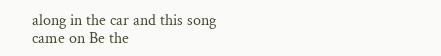along in the car and this song came on Be the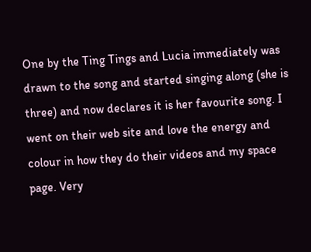One by the Ting Tings and Lucia immediately was drawn to the song and started singing along (she is three) and now declares it is her favourite song. I went on their web site and love the energy and colour in how they do their videos and my space page. Very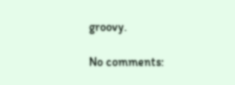groovy.

No comments: